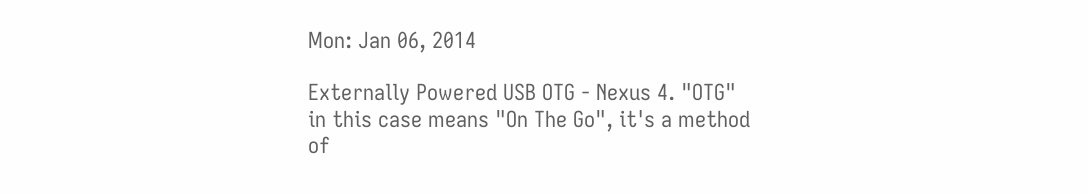Mon: Jan 06, 2014

Externally Powered USB OTG - Nexus 4. "OTG" in this case means "On The Go", it's a method of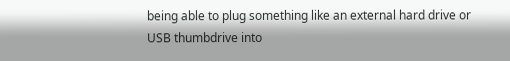being able to plug something like an external hard drive or USB thumbdrive into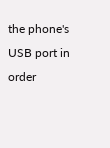the phone's USB port in order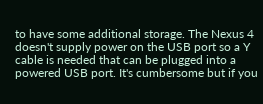to have some additional storage. The Nexus 4 doesn't supply power on the USB port so a Y cable is needed that can be plugged into a powered USB port. It's cumbersome but if you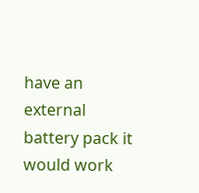have an external battery pack it would work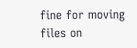fine for moving files on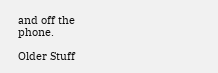and off the phone.

Older Stuff